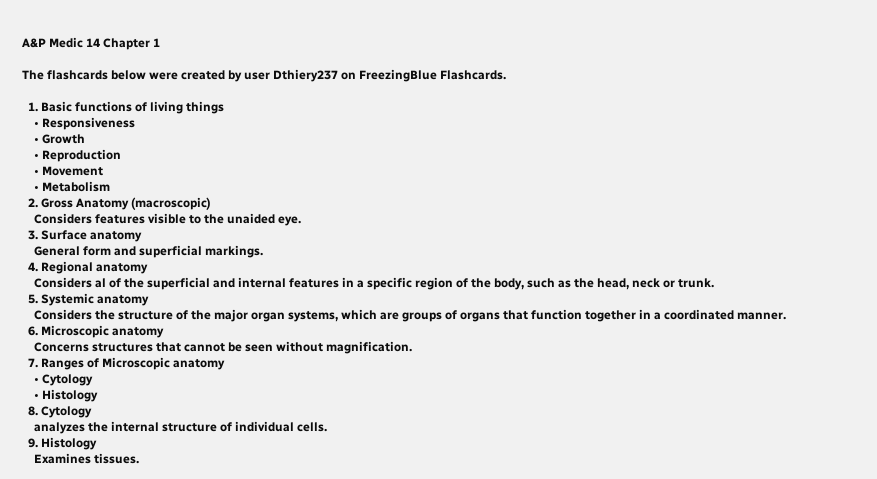A&P Medic 14 Chapter 1

The flashcards below were created by user Dthiery237 on FreezingBlue Flashcards.

  1. Basic functions of living things
    • Responsiveness
    • Growth
    • Reproduction
    • Movement
    • Metabolism
  2. Gross Anatomy (macroscopic)
    Considers features visible to the unaided eye.
  3. Surface anatomy
    General form and superficial markings.
  4. Regional anatomy
    Considers al of the superficial and internal features in a specific region of the body, such as the head, neck or trunk.
  5. Systemic anatomy
    Considers the structure of the major organ systems, which are groups of organs that function together in a coordinated manner.
  6. Microscopic anatomy
    Concerns structures that cannot be seen without magnification.
  7. Ranges of Microscopic anatomy
    • Cytology
    • Histology
  8. Cytology
    analyzes the internal structure of individual cells.
  9. Histology
    Examines tissues.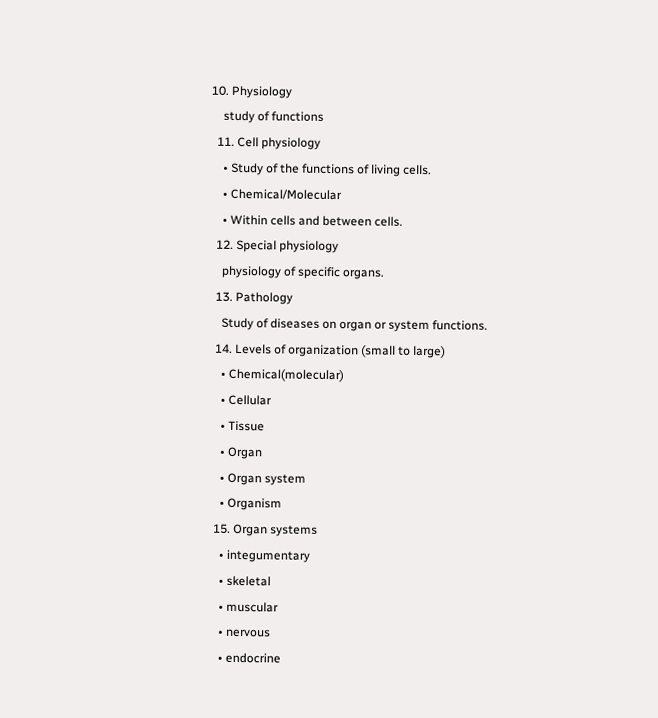10. Physiology
    study of functions
  11. Cell physiology
    • Study of the functions of living cells.
    • Chemical/Molecular
    • Within cells and between cells.
  12. Special physiology
    physiology of specific organs.
  13. Pathology
    Study of diseases on organ or system functions.
  14. Levels of organization (small to large)
    • Chemical(molecular)
    • Cellular
    • Tissue
    • Organ
    • Organ system
    • Organism
  15. Organ systems
    • integumentary
    • skeletal
    • muscular
    • nervous
    • endocrine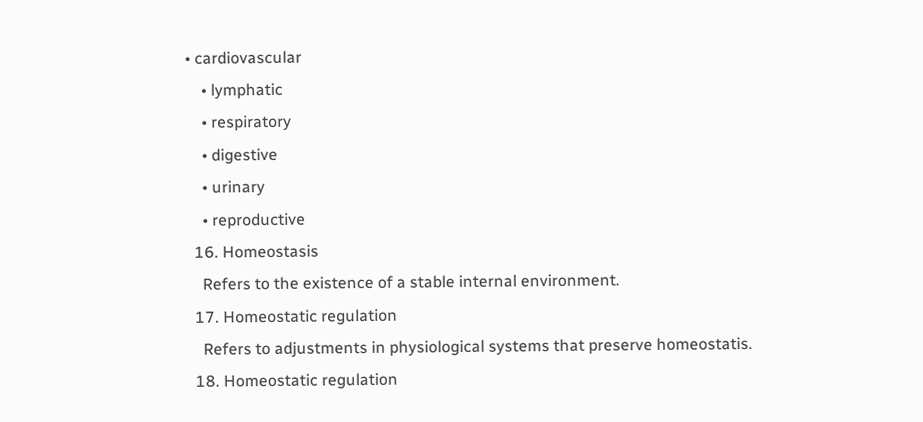• cardiovascular
    • lymphatic
    • respiratory
    • digestive
    • urinary
    • reproductive
  16. Homeostasis
    Refers to the existence of a stable internal environment.
  17. Homeostatic regulation
    Refers to adjustments in physiological systems that preserve homeostatis.
  18. Homeostatic regulation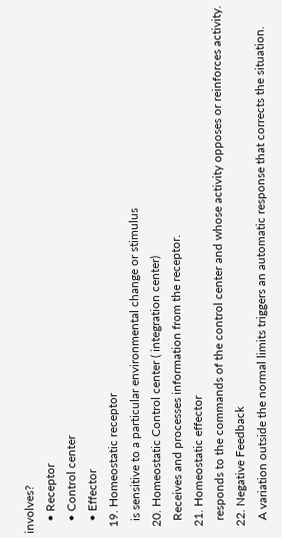involves?
    • Receptor
    • Control center
    • Effector
  19. Homeostatic receptor
    is sensitive to a particular environmental change or stimulus
  20. Homeostatic Control center ( integration center)
    Receives and processes information from the receptor.
  21. Homeostatic effector
    responds to the commands of the control center and whose activity opposes or reinforces activity.
  22. Negative Feedback
    A variation outside the normal limits triggers an automatic response that corrects the situation.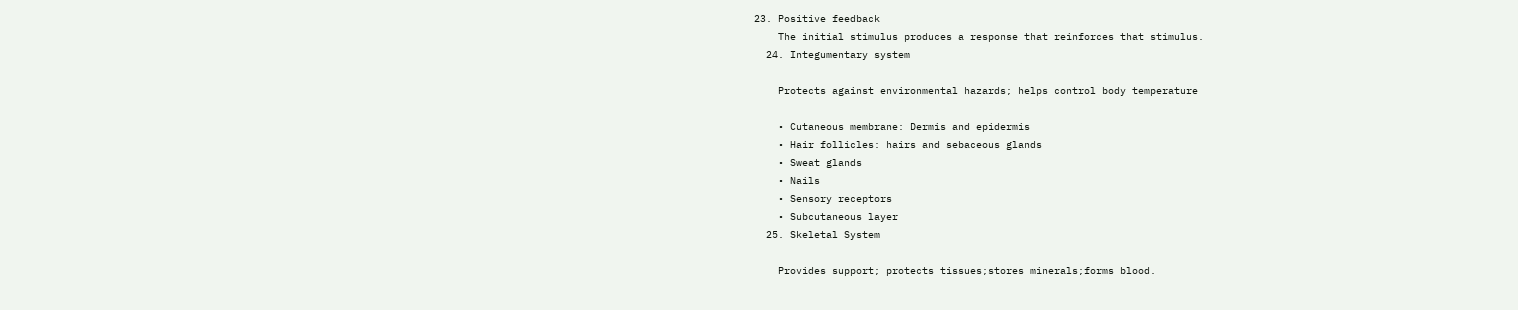23. Positive feedback
    The initial stimulus produces a response that reinforces that stimulus.
  24. Integumentary system

    Protects against environmental hazards; helps control body temperature

    • Cutaneous membrane: Dermis and epidermis
    • Hair follicles: hairs and sebaceous glands
    • Sweat glands
    • Nails
    • Sensory receptors
    • Subcutaneous layer
  25. Skeletal System

    Provides support; protects tissues;stores minerals;forms blood.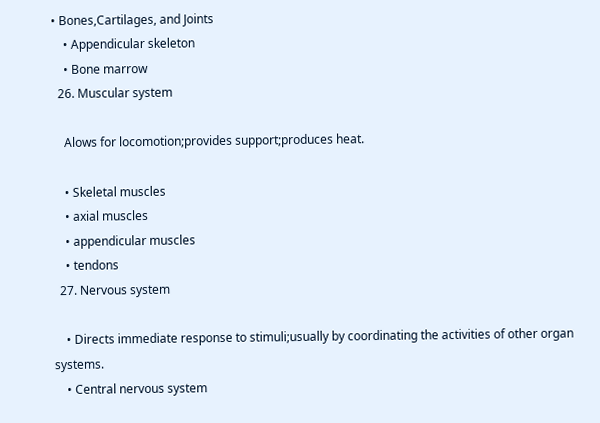• Bones,Cartilages, and Joints
    • Appendicular skeleton
    • Bone marrow
  26. Muscular system

    Alows for locomotion;provides support;produces heat.

    • Skeletal muscles
    • axial muscles
    • appendicular muscles
    • tendons
  27. Nervous system

    • Directs immediate response to stimuli;usually by coordinating the activities of other organ systems.
    • Central nervous system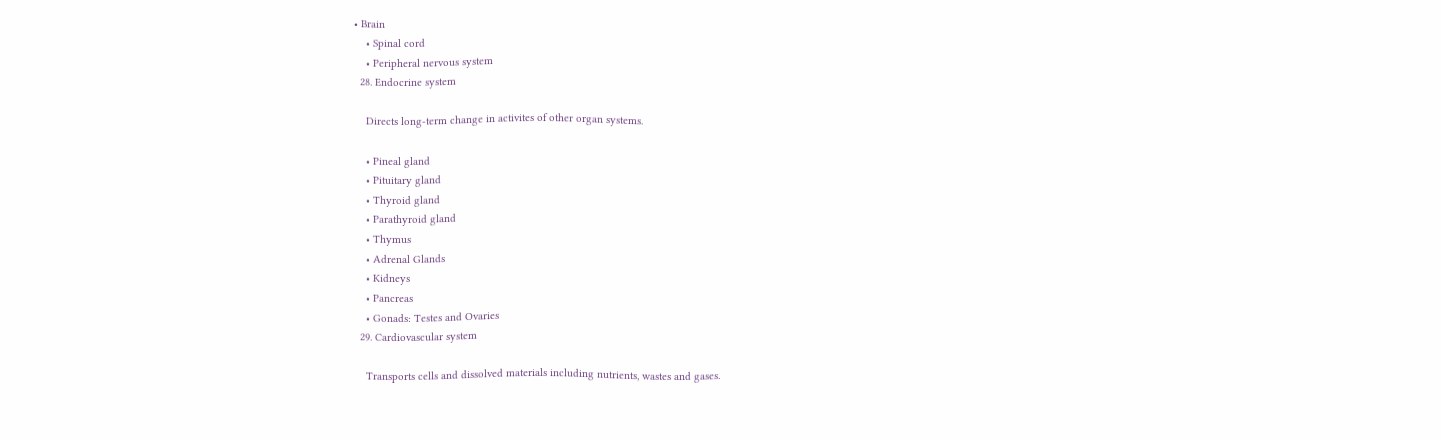• Brain
    • Spinal cord
    • Peripheral nervous system
  28. Endocrine system

    Directs long-term change in activites of other organ systems.

    • Pineal gland
    • Pituitary gland
    • Thyroid gland
    • Parathyroid gland
    • Thymus
    • Adrenal Glands
    • Kidneys
    • Pancreas
    • Gonads: Testes and Ovaries
  29. Cardiovascular system

    Transports cells and dissolved materials including nutrients, wastes and gases.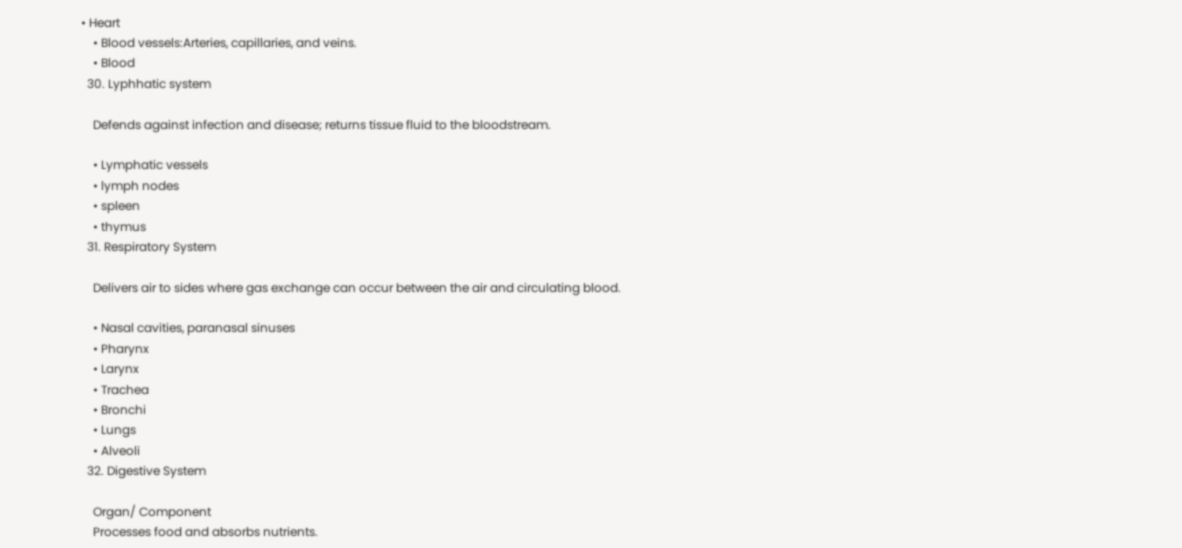• Heart
    • Blood vessels:Arteries, capillaries, and veins.
    • Blood
  30. Lyphhatic system

    Defends against infection and disease; returns tissue fluid to the bloodstream.

    • Lymphatic vessels
    • lymph nodes
    • spleen
    • thymus
  31. Respiratory System

    Delivers air to sides where gas exchange can occur between the air and circulating blood.

    • Nasal cavities, paranasal sinuses
    • Pharynx
    • Larynx
    • Trachea
    • Bronchi
    • Lungs
    • Alveoli
  32. Digestive System

    Organ/ Component
    Processes food and absorbs nutrients.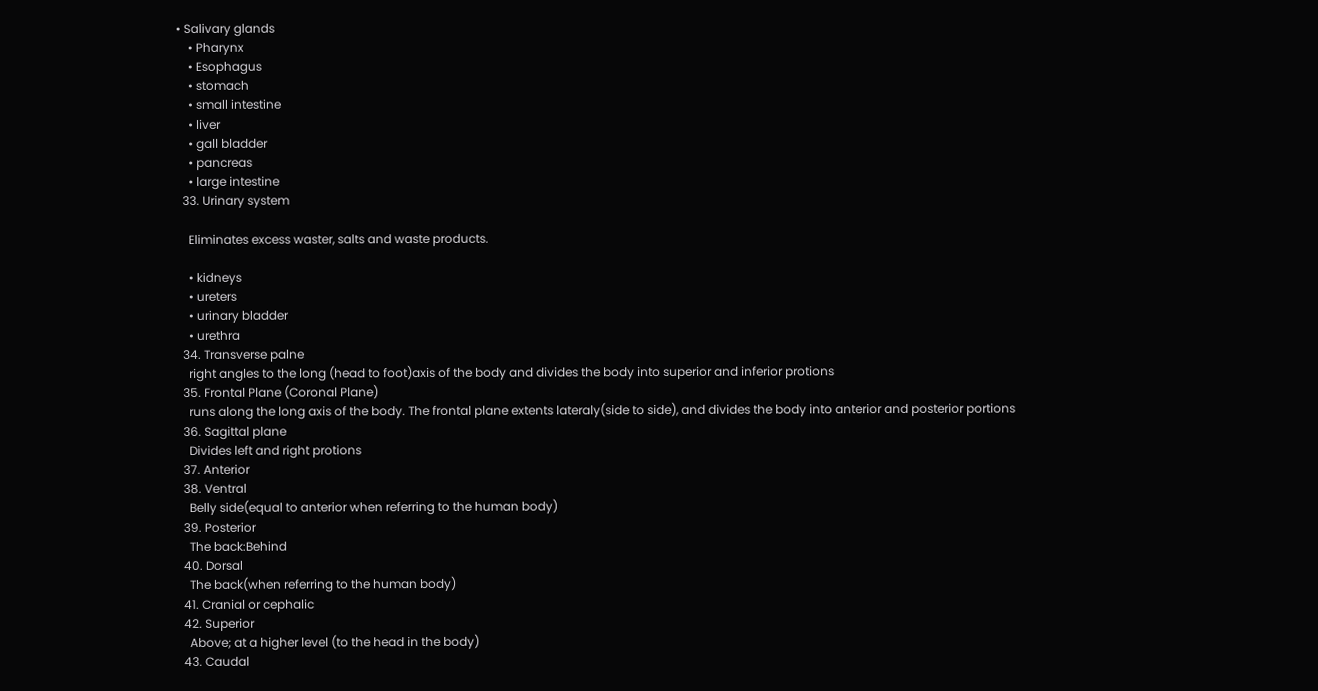• Salivary glands
    • Pharynx
    • Esophagus
    • stomach
    • small intestine
    • liver
    • gall bladder
    • pancreas
    • large intestine
  33. Urinary system

    Eliminates excess waster, salts and waste products.

    • kidneys
    • ureters
    • urinary bladder
    • urethra
  34. Transverse palne
    right angles to the long (head to foot)axis of the body and divides the body into superior and inferior protions
  35. Frontal Plane (Coronal Plane)
    runs along the long axis of the body. The frontal plane extents lateraly(side to side), and divides the body into anterior and posterior portions
  36. Sagittal plane
    Divides left and right protions
  37. Anterior
  38. Ventral
    Belly side(equal to anterior when referring to the human body)
  39. Posterior
    The back:Behind
  40. Dorsal
    The back(when referring to the human body)
  41. Cranial or cephalic
  42. Superior
    Above; at a higher level (to the head in the body)
  43. Caudal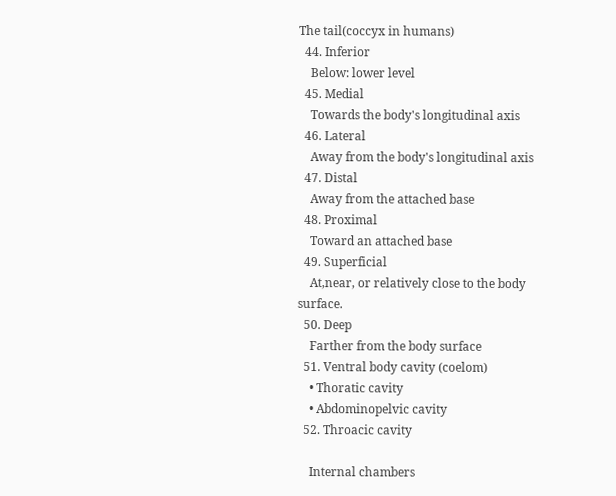The tail(coccyx in humans)
  44. Inferior
    Below: lower level
  45. Medial
    Towards the body's longitudinal axis
  46. Lateral
    Away from the body's longitudinal axis
  47. Distal
    Away from the attached base
  48. Proximal
    Toward an attached base
  49. Superficial
    At,near, or relatively close to the body surface.
  50. Deep
    Farther from the body surface
  51. Ventral body cavity (coelom)
    • Thoratic cavity
    • Abdominopelvic cavity
  52. Throacic cavity

    Internal chambers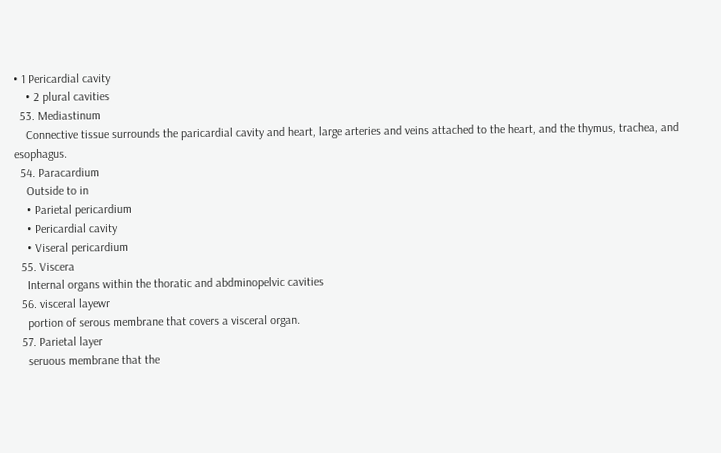• 1 Pericardial cavity
    • 2 plural cavities
  53. Mediastinum
    Connective tissue surrounds the paricardial cavity and heart, large arteries and veins attached to the heart, and the thymus, trachea, and esophagus.
  54. Paracardium
    Outside to in
    • Parietal pericardium
    • Pericardial cavity
    • Viseral pericardium
  55. Viscera
    Internal organs within the thoratic and abdminopelvic cavities
  56. visceral layewr
    portion of serous membrane that covers a visceral organ.
  57. Parietal layer
    seruous membrane that the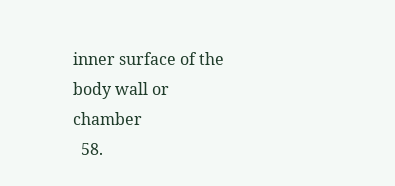inner surface of the body wall or chamber
  58.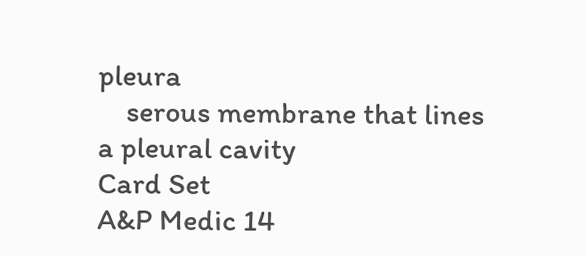pleura
    serous membrane that lines a pleural cavity
Card Set
A&P Medic 14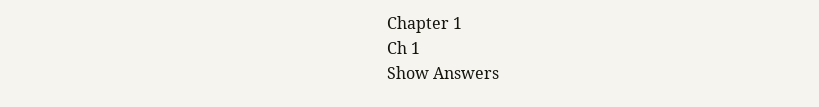Chapter 1
Ch 1
Show Answers